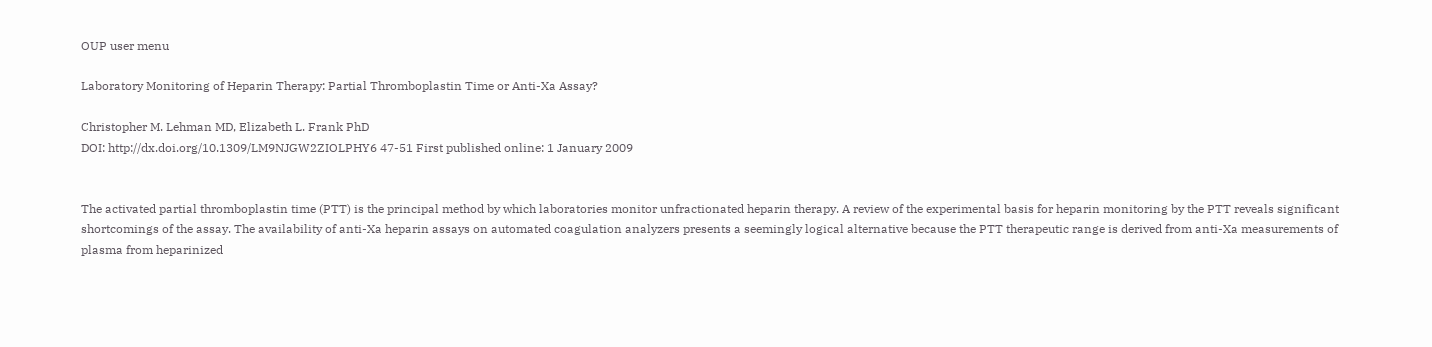OUP user menu

Laboratory Monitoring of Heparin Therapy: Partial Thromboplastin Time or Anti-Xa Assay?

Christopher M. Lehman MD, Elizabeth L. Frank PhD
DOI: http://dx.doi.org/10.1309/LM9NJGW2ZIOLPHY6 47-51 First published online: 1 January 2009


The activated partial thromboplastin time (PTT) is the principal method by which laboratories monitor unfractionated heparin therapy. A review of the experimental basis for heparin monitoring by the PTT reveals significant shortcomings of the assay. The availability of anti-Xa heparin assays on automated coagulation analyzers presents a seemingly logical alternative because the PTT therapeutic range is derived from anti-Xa measurements of plasma from heparinized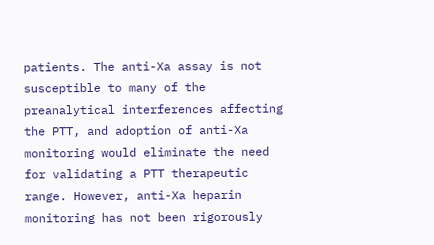patients. The anti-Xa assay is not susceptible to many of the preanalytical interferences affecting the PTT, and adoption of anti-Xa monitoring would eliminate the need for validating a PTT therapeutic range. However, anti-Xa heparin monitoring has not been rigorously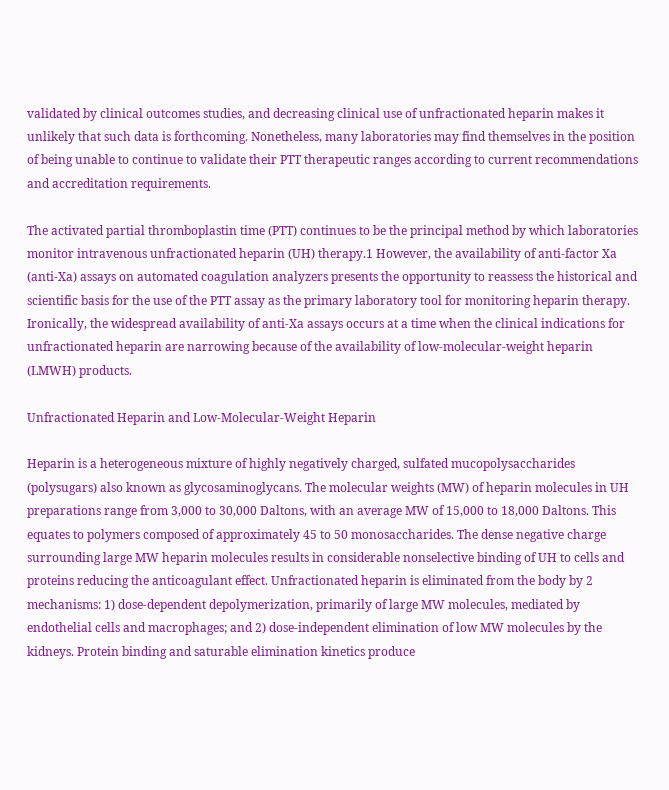validated by clinical outcomes studies, and decreasing clinical use of unfractionated heparin makes it unlikely that such data is forthcoming. Nonetheless, many laboratories may find themselves in the position of being unable to continue to validate their PTT therapeutic ranges according to current recommendations and accreditation requirements.

The activated partial thromboplastin time (PTT) continues to be the principal method by which laboratories monitor intravenous unfractionated heparin (UH) therapy.1 However, the availability of anti-factor Xa (anti-Xa) assays on automated coagulation analyzers presents the opportunity to reassess the historical and scientific basis for the use of the PTT assay as the primary laboratory tool for monitoring heparin therapy. Ironically, the widespread availability of anti-Xa assays occurs at a time when the clinical indications for unfractionated heparin are narrowing because of the availability of low-molecular-weight heparin (LMWH) products.

Unfractionated Heparin and Low-Molecular-Weight Heparin

Heparin is a heterogeneous mixture of highly negatively charged, sulfated mucopolysaccharides (polysugars) also known as glycosaminoglycans. The molecular weights (MW) of heparin molecules in UH preparations range from 3,000 to 30,000 Daltons, with an average MW of 15,000 to 18,000 Daltons. This equates to polymers composed of approximately 45 to 50 monosaccharides. The dense negative charge surrounding large MW heparin molecules results in considerable nonselective binding of UH to cells and proteins reducing the anticoagulant effect. Unfractionated heparin is eliminated from the body by 2 mechanisms: 1) dose-dependent depolymerization, primarily of large MW molecules, mediated by endothelial cells and macrophages; and 2) dose-independent elimination of low MW molecules by the kidneys. Protein binding and saturable elimination kinetics produce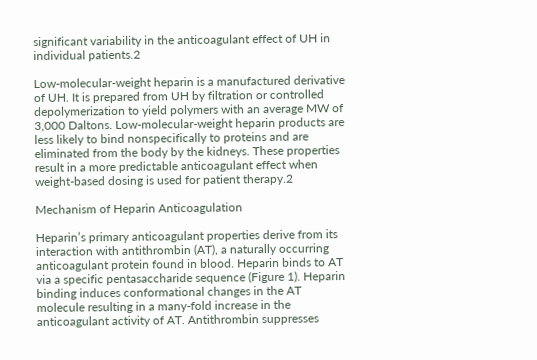significant variability in the anticoagulant effect of UH in individual patients.2

Low-molecular-weight heparin is a manufactured derivative of UH. It is prepared from UH by filtration or controlled depolymerization to yield polymers with an average MW of 3,000 Daltons. Low-molecular-weight heparin products are less likely to bind nonspecifically to proteins and are eliminated from the body by the kidneys. These properties result in a more predictable anticoagulant effect when weight-based dosing is used for patient therapy.2

Mechanism of Heparin Anticoagulation

Heparin’s primary anticoagulant properties derive from its interaction with antithrombin (AT), a naturally occurring anticoagulant protein found in blood. Heparin binds to AT via a specific pentasaccharide sequence (Figure 1). Heparin binding induces conformational changes in the AT molecule resulting in a many-fold increase in the anticoagulant activity of AT. Antithrombin suppresses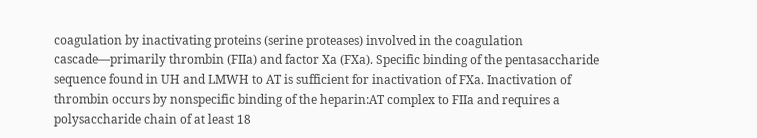coagulation by inactivating proteins (serine proteases) involved in the coagulation cascade—primarily thrombin (FIIa) and factor Xa (FXa). Specific binding of the pentasaccharide sequence found in UH and LMWH to AT is sufficient for inactivation of FXa. Inactivation of thrombin occurs by nonspecific binding of the heparin:AT complex to FIIa and requires a polysaccharide chain of at least 18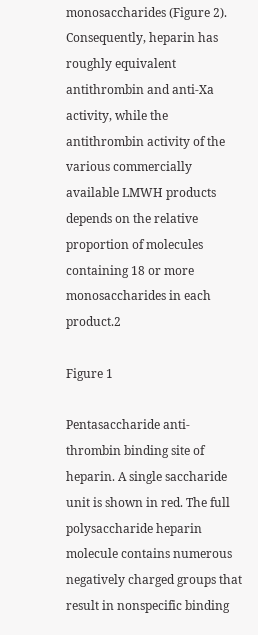monosaccharides (Figure 2). Consequently, heparin has roughly equivalent antithrombin and anti-Xa activity, while the antithrombin activity of the various commercially available LMWH products depends on the relative proportion of molecules containing 18 or more monosaccharides in each product.2

Figure 1

Pentasaccharide anti-thrombin binding site of heparin. A single saccharide unit is shown in red. The full polysaccharide heparin molecule contains numerous negatively charged groups that result in nonspecific binding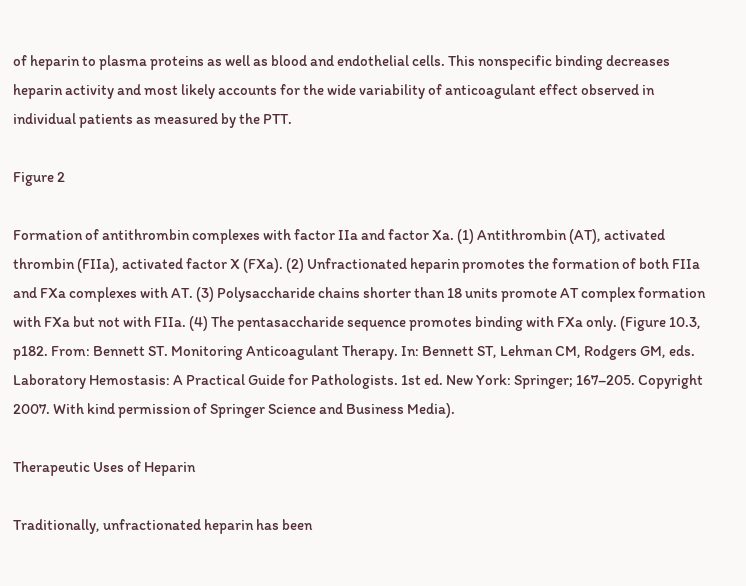of heparin to plasma proteins as well as blood and endothelial cells. This nonspecific binding decreases heparin activity and most likely accounts for the wide variability of anticoagulant effect observed in individual patients as measured by the PTT.

Figure 2

Formation of antithrombin complexes with factor IIa and factor Xa. (1) Antithrombin (AT), activated thrombin (FIIa), activated factor X (FXa). (2) Unfractionated heparin promotes the formation of both FIIa and FXa complexes with AT. (3) Polysaccharide chains shorter than 18 units promote AT complex formation with FXa but not with FIIa. (4) The pentasaccharide sequence promotes binding with FXa only. (Figure 10.3, p182. From: Bennett ST. Monitoring Anticoagulant Therapy. In: Bennett ST, Lehman CM, Rodgers GM, eds. Laboratory Hemostasis: A Practical Guide for Pathologists. 1st ed. New York: Springer; 167–205. Copyright 2007. With kind permission of Springer Science and Business Media).

Therapeutic Uses of Heparin

Traditionally, unfractionated heparin has been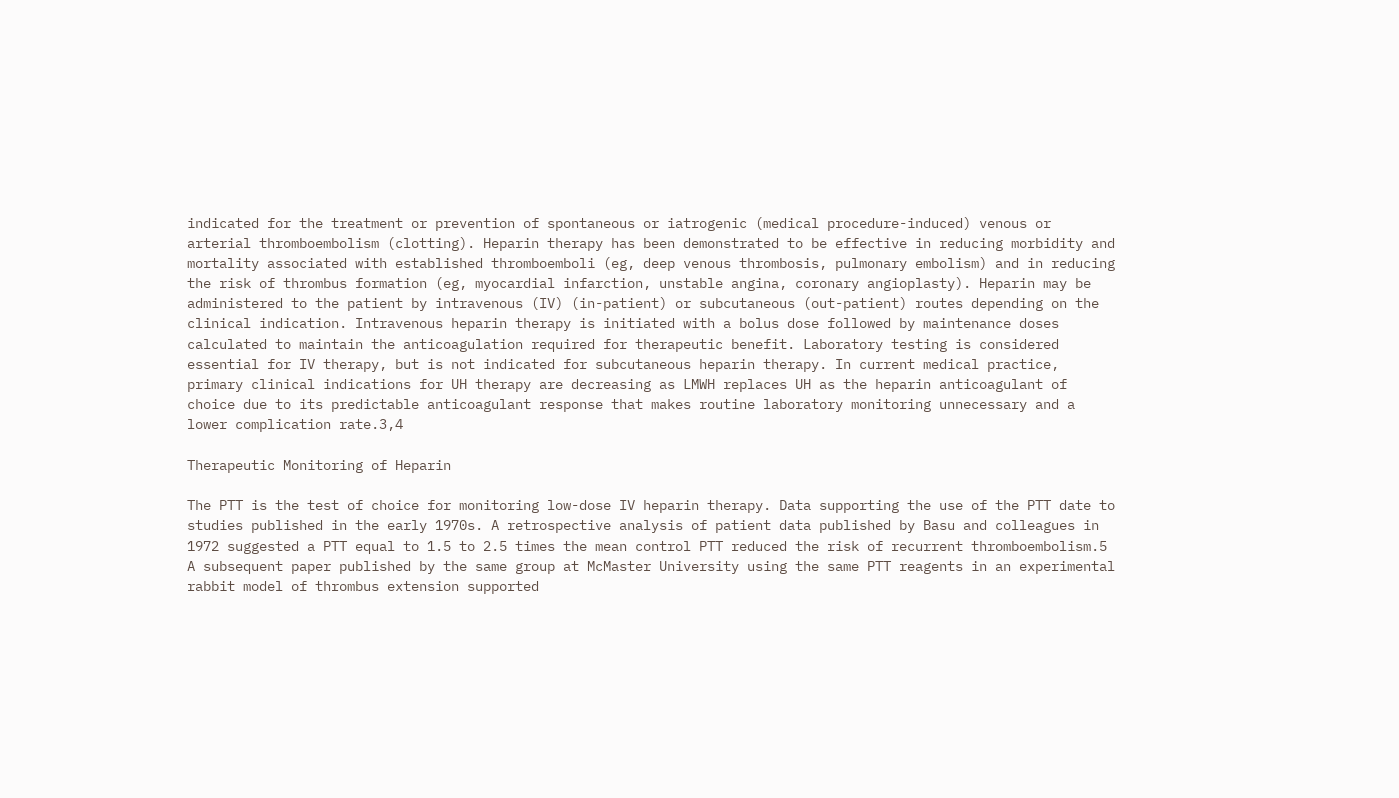indicated for the treatment or prevention of spontaneous or iatrogenic (medical procedure-induced) venous or arterial thromboembolism (clotting). Heparin therapy has been demonstrated to be effective in reducing morbidity and mortality associated with established thromboemboli (eg, deep venous thrombosis, pulmonary embolism) and in reducing the risk of thrombus formation (eg, myocardial infarction, unstable angina, coronary angioplasty). Heparin may be administered to the patient by intravenous (IV) (in-patient) or subcutaneous (out-patient) routes depending on the clinical indication. Intravenous heparin therapy is initiated with a bolus dose followed by maintenance doses calculated to maintain the anticoagulation required for therapeutic benefit. Laboratory testing is considered essential for IV therapy, but is not indicated for subcutaneous heparin therapy. In current medical practice, primary clinical indications for UH therapy are decreasing as LMWH replaces UH as the heparin anticoagulant of choice due to its predictable anticoagulant response that makes routine laboratory monitoring unnecessary and a lower complication rate.3,4

Therapeutic Monitoring of Heparin

The PTT is the test of choice for monitoring low-dose IV heparin therapy. Data supporting the use of the PTT date to studies published in the early 1970s. A retrospective analysis of patient data published by Basu and colleagues in 1972 suggested a PTT equal to 1.5 to 2.5 times the mean control PTT reduced the risk of recurrent thromboembolism.5 A subsequent paper published by the same group at McMaster University using the same PTT reagents in an experimental rabbit model of thrombus extension supported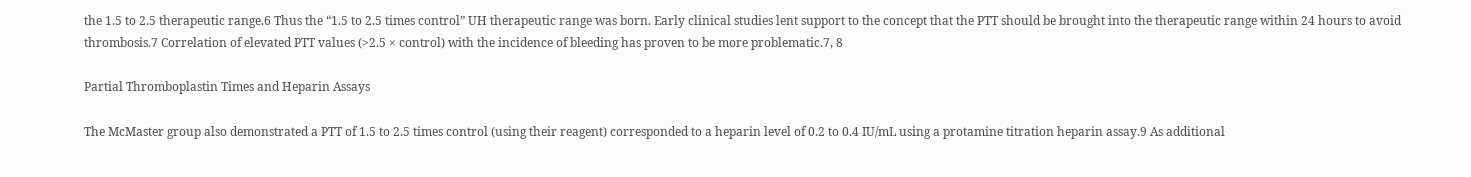the 1.5 to 2.5 therapeutic range.6 Thus the “1.5 to 2.5 times control” UH therapeutic range was born. Early clinical studies lent support to the concept that the PTT should be brought into the therapeutic range within 24 hours to avoid thrombosis.7 Correlation of elevated PTT values (>2.5 × control) with the incidence of bleeding has proven to be more problematic.7, 8

Partial Thromboplastin Times and Heparin Assays

The McMaster group also demonstrated a PTT of 1.5 to 2.5 times control (using their reagent) corresponded to a heparin level of 0.2 to 0.4 IU/mL using a protamine titration heparin assay.9 As additional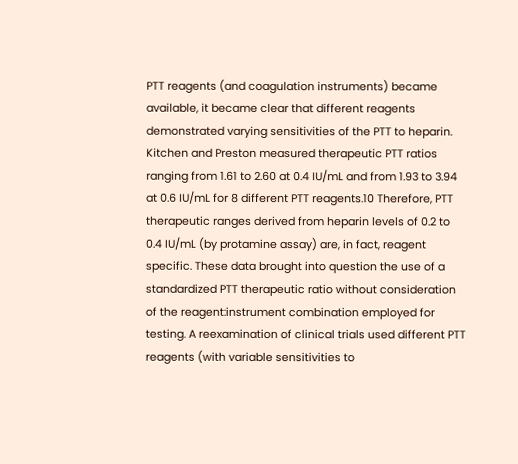PTT reagents (and coagulation instruments) became available, it became clear that different reagents demonstrated varying sensitivities of the PTT to heparin. Kitchen and Preston measured therapeutic PTT ratios ranging from 1.61 to 2.60 at 0.4 IU/mL and from 1.93 to 3.94 at 0.6 IU/mL for 8 different PTT reagents.10 Therefore, PTT therapeutic ranges derived from heparin levels of 0.2 to 0.4 IU/mL (by protamine assay) are, in fact, reagent specific. These data brought into question the use of a standardized PTT therapeutic ratio without consideration of the reagent:instrument combination employed for testing. A reexamination of clinical trials used different PTT reagents (with variable sensitivities to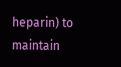heparin) to maintain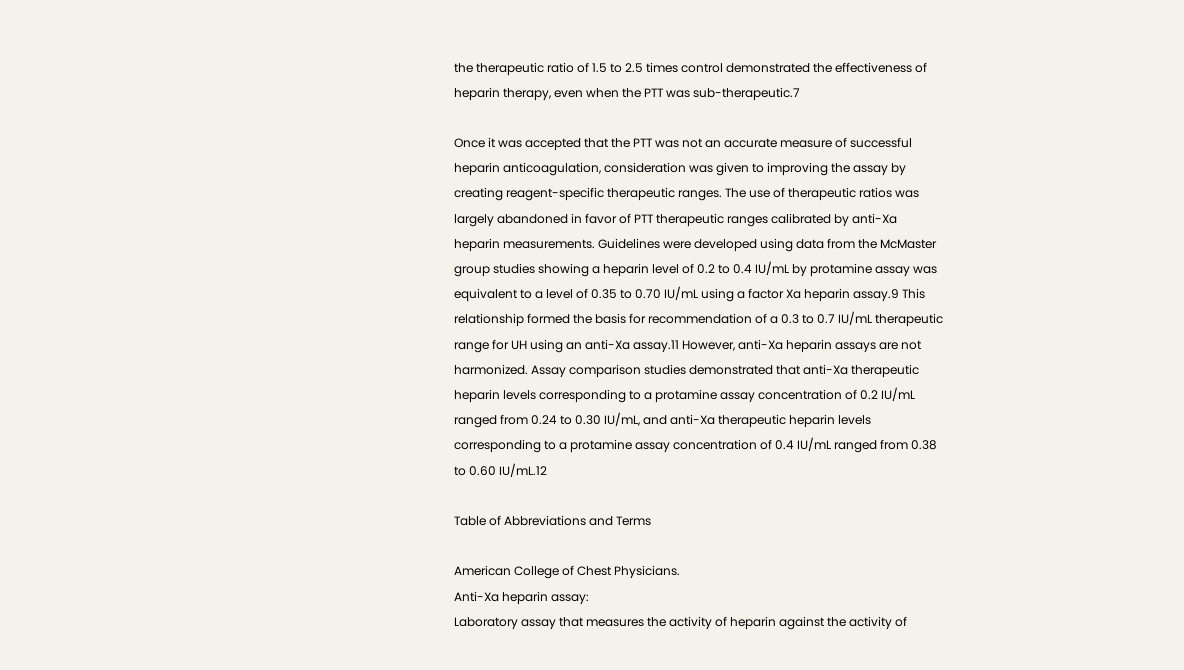the therapeutic ratio of 1.5 to 2.5 times control demonstrated the effectiveness of heparin therapy, even when the PTT was sub-therapeutic.7

Once it was accepted that the PTT was not an accurate measure of successful heparin anticoagulation, consideration was given to improving the assay by creating reagent-specific therapeutic ranges. The use of therapeutic ratios was largely abandoned in favor of PTT therapeutic ranges calibrated by anti-Xa heparin measurements. Guidelines were developed using data from the McMaster group studies showing a heparin level of 0.2 to 0.4 IU/mL by protamine assay was equivalent to a level of 0.35 to 0.70 IU/mL using a factor Xa heparin assay.9 This relationship formed the basis for recommendation of a 0.3 to 0.7 IU/mL therapeutic range for UH using an anti-Xa assay.11 However, anti-Xa heparin assays are not harmonized. Assay comparison studies demonstrated that anti-Xa therapeutic heparin levels corresponding to a protamine assay concentration of 0.2 IU/mL ranged from 0.24 to 0.30 IU/mL, and anti-Xa therapeutic heparin levels corresponding to a protamine assay concentration of 0.4 IU/mL ranged from 0.38 to 0.60 IU/mL.12

Table of Abbreviations and Terms

American College of Chest Physicians.
Anti-Xa heparin assay:
Laboratory assay that measures the activity of heparin against the activity of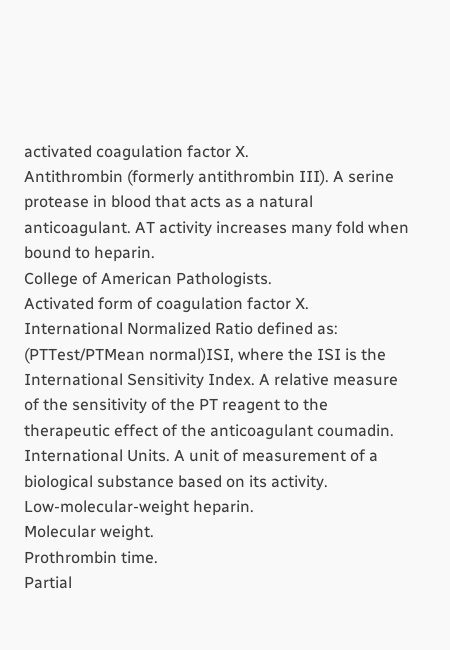activated coagulation factor X.
Antithrombin (formerly antithrombin III). A serine protease in blood that acts as a natural anticoagulant. AT activity increases many fold when bound to heparin.
College of American Pathologists.
Activated form of coagulation factor X.
International Normalized Ratio defined as: (PTTest/PTMean normal)ISI, where the ISI is the International Sensitivity Index. A relative measure of the sensitivity of the PT reagent to the therapeutic effect of the anticoagulant coumadin.
International Units. A unit of measurement of a biological substance based on its activity.
Low-molecular-weight heparin.
Molecular weight.
Prothrombin time.
Partial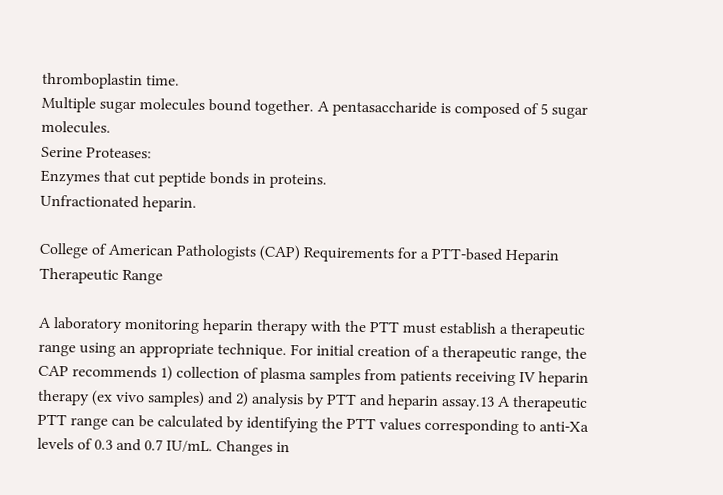thromboplastin time.
Multiple sugar molecules bound together. A pentasaccharide is composed of 5 sugar molecules.
Serine Proteases:
Enzymes that cut peptide bonds in proteins.
Unfractionated heparin.

College of American Pathologists (CAP) Requirements for a PTT-based Heparin Therapeutic Range

A laboratory monitoring heparin therapy with the PTT must establish a therapeutic range using an appropriate technique. For initial creation of a therapeutic range, the CAP recommends 1) collection of plasma samples from patients receiving IV heparin therapy (ex vivo samples) and 2) analysis by PTT and heparin assay.13 A therapeutic PTT range can be calculated by identifying the PTT values corresponding to anti-Xa levels of 0.3 and 0.7 IU/mL. Changes in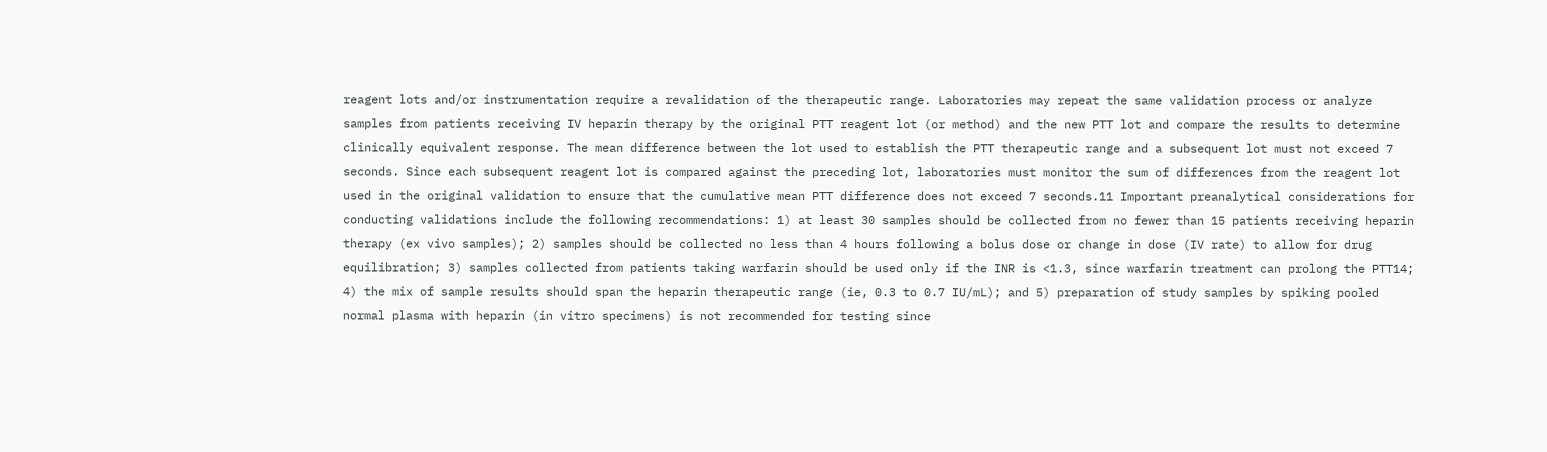reagent lots and/or instrumentation require a revalidation of the therapeutic range. Laboratories may repeat the same validation process or analyze samples from patients receiving IV heparin therapy by the original PTT reagent lot (or method) and the new PTT lot and compare the results to determine clinically equivalent response. The mean difference between the lot used to establish the PTT therapeutic range and a subsequent lot must not exceed 7 seconds. Since each subsequent reagent lot is compared against the preceding lot, laboratories must monitor the sum of differences from the reagent lot used in the original validation to ensure that the cumulative mean PTT difference does not exceed 7 seconds.11 Important preanalytical considerations for conducting validations include the following recommendations: 1) at least 30 samples should be collected from no fewer than 15 patients receiving heparin therapy (ex vivo samples); 2) samples should be collected no less than 4 hours following a bolus dose or change in dose (IV rate) to allow for drug equilibration; 3) samples collected from patients taking warfarin should be used only if the INR is <1.3, since warfarin treatment can prolong the PTT14; 4) the mix of sample results should span the heparin therapeutic range (ie, 0.3 to 0.7 IU/mL); and 5) preparation of study samples by spiking pooled normal plasma with heparin (in vitro specimens) is not recommended for testing since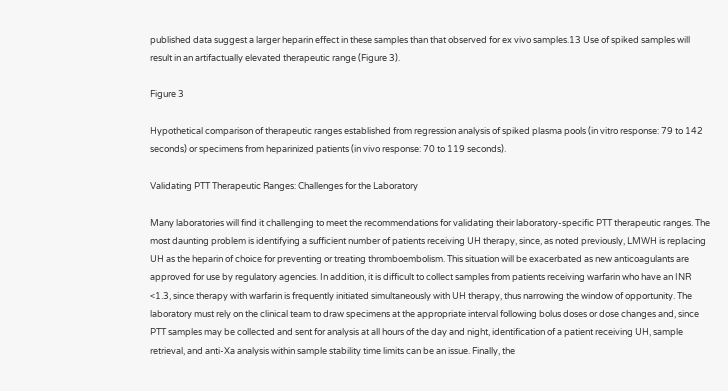published data suggest a larger heparin effect in these samples than that observed for ex vivo samples.13 Use of spiked samples will result in an artifactually elevated therapeutic range (Figure 3).

Figure 3

Hypothetical comparison of therapeutic ranges established from regression analysis of spiked plasma pools (in vitro response: 79 to 142 seconds) or specimens from heparinized patients (in vivo response: 70 to 119 seconds).

Validating PTT Therapeutic Ranges: Challenges for the Laboratory

Many laboratories will find it challenging to meet the recommendations for validating their laboratory-specific PTT therapeutic ranges. The most daunting problem is identifying a sufficient number of patients receiving UH therapy, since, as noted previously, LMWH is replacing UH as the heparin of choice for preventing or treating thromboembolism. This situation will be exacerbated as new anticoagulants are approved for use by regulatory agencies. In addition, it is difficult to collect samples from patients receiving warfarin who have an INR <1.3, since therapy with warfarin is frequently initiated simultaneously with UH therapy, thus narrowing the window of opportunity. The laboratory must rely on the clinical team to draw specimens at the appropriate interval following bolus doses or dose changes and, since PTT samples may be collected and sent for analysis at all hours of the day and night, identification of a patient receiving UH, sample retrieval, and anti-Xa analysis within sample stability time limits can be an issue. Finally, the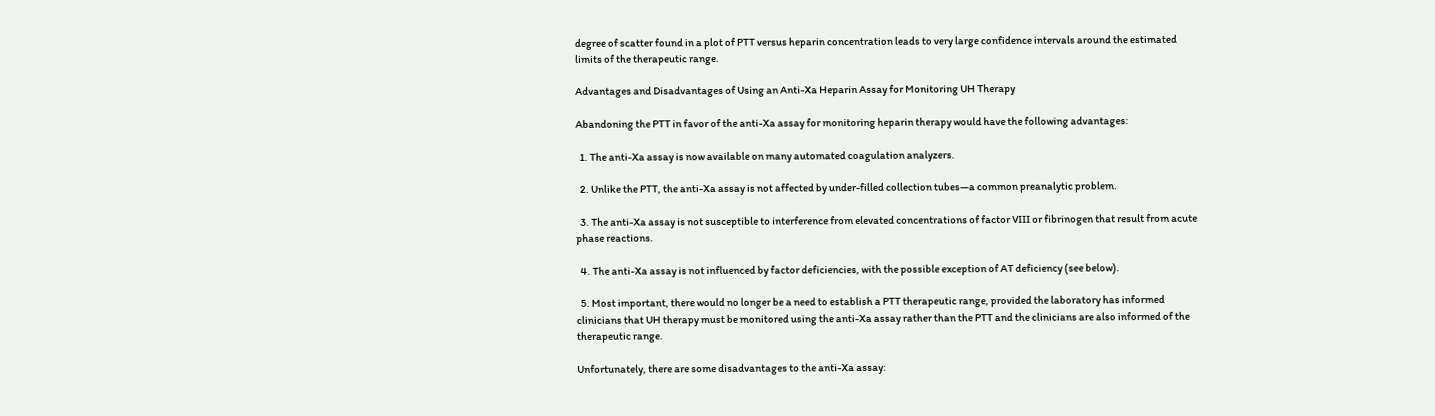degree of scatter found in a plot of PTT versus heparin concentration leads to very large confidence intervals around the estimated limits of the therapeutic range.

Advantages and Disadvantages of Using an Anti-Xa Heparin Assay for Monitoring UH Therapy

Abandoning the PTT in favor of the anti-Xa assay for monitoring heparin therapy would have the following advantages:

  1. The anti-Xa assay is now available on many automated coagulation analyzers.

  2. Unlike the PTT, the anti-Xa assay is not affected by under-filled collection tubes—a common preanalytic problem.

  3. The anti-Xa assay is not susceptible to interference from elevated concentrations of factor VIII or fibrinogen that result from acute phase reactions.

  4. The anti-Xa assay is not influenced by factor deficiencies, with the possible exception of AT deficiency (see below).

  5. Most important, there would no longer be a need to establish a PTT therapeutic range, provided the laboratory has informed clinicians that UH therapy must be monitored using the anti-Xa assay rather than the PTT and the clinicians are also informed of the therapeutic range.

Unfortunately, there are some disadvantages to the anti-Xa assay: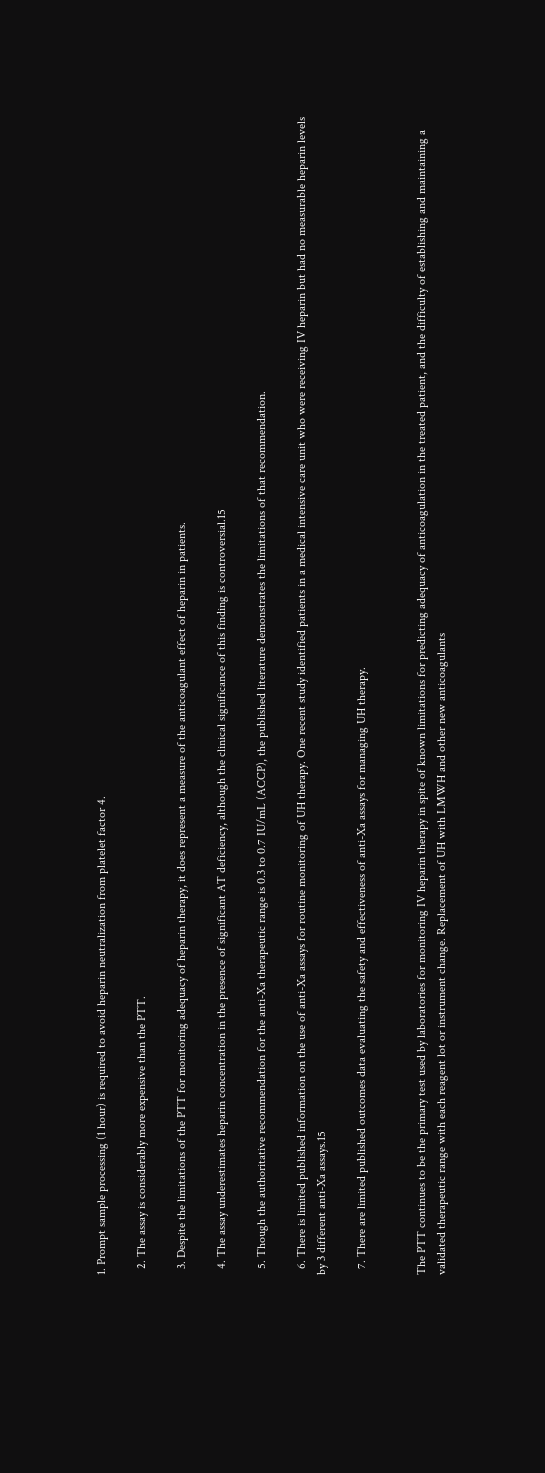1. Prompt sample processing (1 hour) is required to avoid heparin neutralization from platelet factor 4.

  2. The assay is considerably more expensive than the PTT.

  3. Despite the limitations of the PTT for monitoring adequacy of heparin therapy, it does represent a measure of the anticoagulant effect of heparin in patients.

  4. The assay underestimates heparin concentration in the presence of significant AT deficiency, although the clinical significance of this finding is controversial.15

  5. Though the authoritative recommendation for the anti-Xa therapeutic range is 0.3 to 0.7 IU/mL (ACCP), the published literature demonstrates the limitations of that recommendation.

  6. There is limited published information on the use of anti-Xa assays for routine monitoring of UH therapy. One recent study identified patients in a medical intensive care unit who were receiving IV heparin but had no measurable heparin levels by 3 different anti-Xa assays.15

  7. There are limited published outcomes data evaluating the safety and effectiveness of anti-Xa assays for managing UH therapy.


The PTT continues to be the primary test used by laboratories for monitoring IV heparin therapy in spite of known limitations for predicting adequacy of anticoagulation in the treated patient, and the difficulty of establishing and maintaining a validated therapeutic range with each reagent lot or instrument change. Replacement of UH with LMWH and other new anticoagulants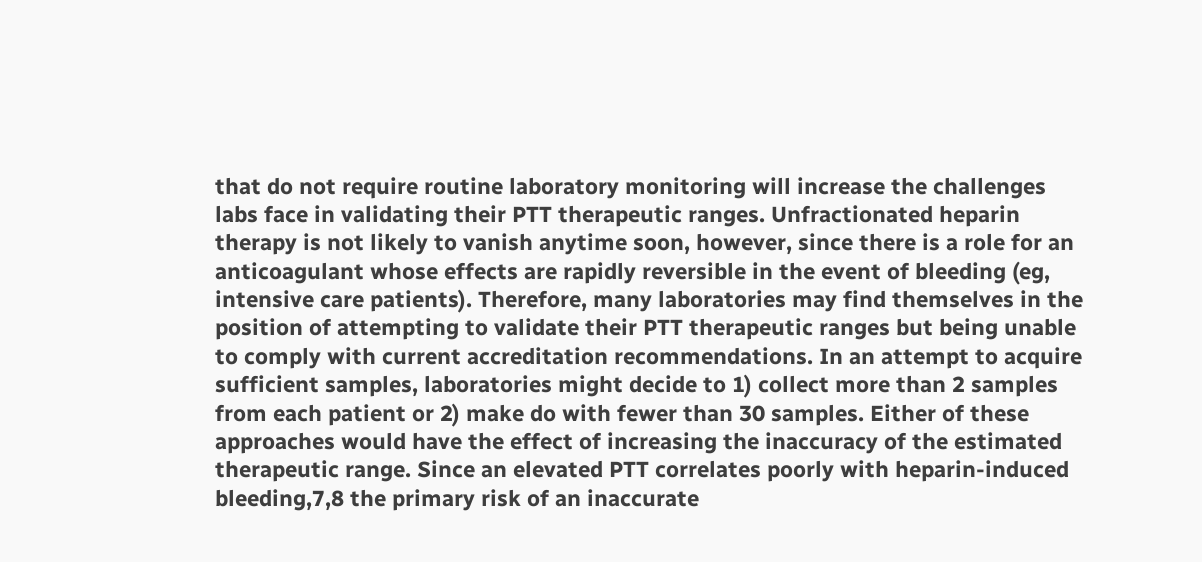that do not require routine laboratory monitoring will increase the challenges labs face in validating their PTT therapeutic ranges. Unfractionated heparin therapy is not likely to vanish anytime soon, however, since there is a role for an anticoagulant whose effects are rapidly reversible in the event of bleeding (eg, intensive care patients). Therefore, many laboratories may find themselves in the position of attempting to validate their PTT therapeutic ranges but being unable to comply with current accreditation recommendations. In an attempt to acquire sufficient samples, laboratories might decide to 1) collect more than 2 samples from each patient or 2) make do with fewer than 30 samples. Either of these approaches would have the effect of increasing the inaccuracy of the estimated therapeutic range. Since an elevated PTT correlates poorly with heparin-induced bleeding,7,8 the primary risk of an inaccurate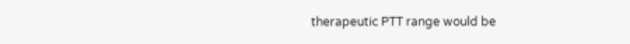therapeutic PTT range would be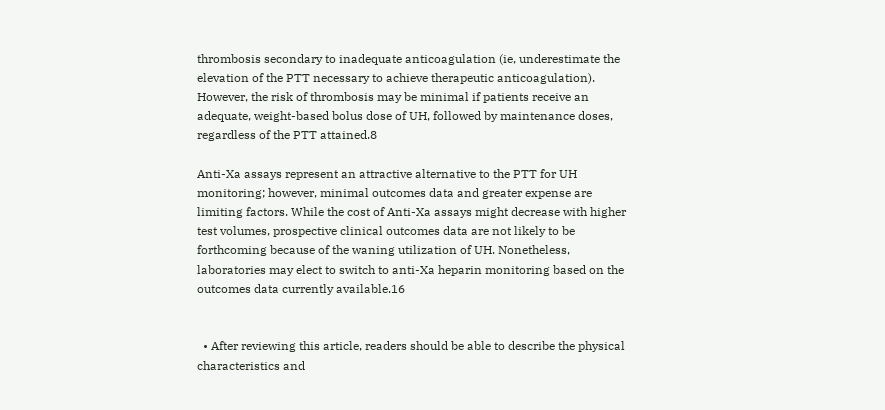thrombosis secondary to inadequate anticoagulation (ie, underestimate the elevation of the PTT necessary to achieve therapeutic anticoagulation). However, the risk of thrombosis may be minimal if patients receive an adequate, weight-based bolus dose of UH, followed by maintenance doses, regardless of the PTT attained.8

Anti-Xa assays represent an attractive alternative to the PTT for UH monitoring; however, minimal outcomes data and greater expense are limiting factors. While the cost of Anti-Xa assays might decrease with higher test volumes, prospective clinical outcomes data are not likely to be forthcoming because of the waning utilization of UH. Nonetheless, laboratories may elect to switch to anti-Xa heparin monitoring based on the outcomes data currently available.16


  • After reviewing this article, readers should be able to describe the physical characteristics and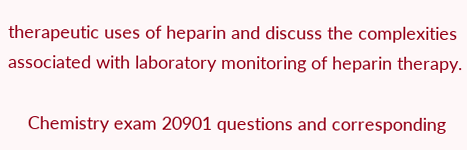therapeutic uses of heparin and discuss the complexities associated with laboratory monitoring of heparin therapy.

    Chemistry exam 20901 questions and corresponding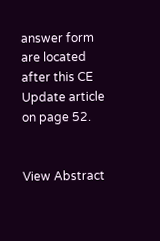answer form are located after this CE Update article on page 52.


View Abstract